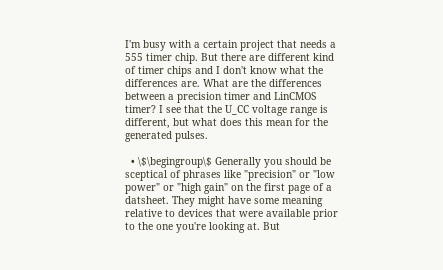I'm busy with a certain project that needs a 555 timer chip. But there are different kind of timer chips and I don't know what the differences are. What are the differences between a precision timer and LinCMOS timer? I see that the U_CC voltage range is different, but what does this mean for the generated pulses.

  • \$\begingroup\$ Generally you should be sceptical of phrases like "precision" or "low power" or "high gain" on the first page of a datsheet. They might have some meaning relative to devices that were available prior to the one you're looking at. But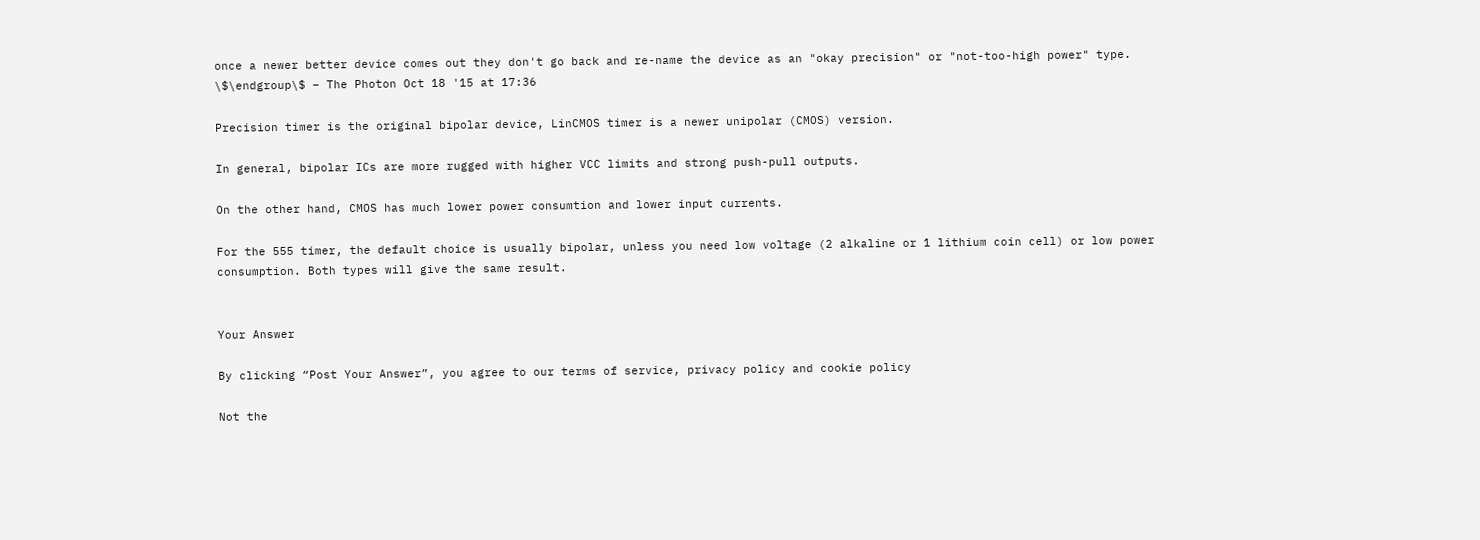once a newer better device comes out they don't go back and re-name the device as an "okay precision" or "not-too-high power" type. \$\endgroup\$ – The Photon Oct 18 '15 at 17:36

Precision timer is the original bipolar device, LinCMOS timer is a newer unipolar (CMOS) version.

In general, bipolar ICs are more rugged with higher VCC limits and strong push-pull outputs.

On the other hand, CMOS has much lower power consumtion and lower input currents.

For the 555 timer, the default choice is usually bipolar, unless you need low voltage (2 alkaline or 1 lithium coin cell) or low power consumption. Both types will give the same result.


Your Answer

By clicking “Post Your Answer”, you agree to our terms of service, privacy policy and cookie policy

Not the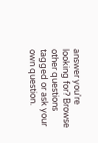answer you're looking for? Browse other questions tagged or ask your own question.